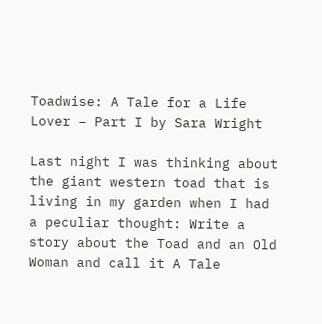Toadwise: A Tale for a Life Lover – Part I by Sara Wright

Last night I was thinking about the giant western toad that is living in my garden when I had a peculiar thought: Write a story about the Toad and an Old Woman and call it A Tale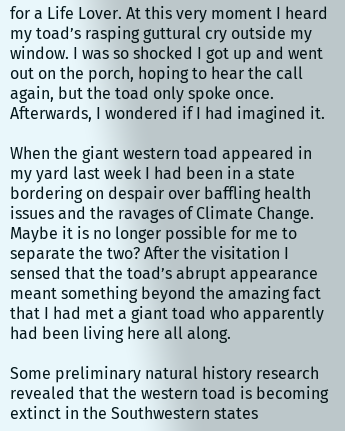for a Life Lover. At this very moment I heard my toad’s rasping guttural cry outside my window. I was so shocked I got up and went out on the porch, hoping to hear the call again, but the toad only spoke once. Afterwards, I wondered if I had imagined it.

When the giant western toad appeared in my yard last week I had been in a state bordering on despair over baffling health issues and the ravages of Climate Change. Maybe it is no longer possible for me to separate the two? After the visitation I sensed that the toad’s abrupt appearance meant something beyond the amazing fact that I had met a giant toad who apparently had been living here all along.

Some preliminary natural history research revealed that the western toad is becoming extinct in the Southwestern states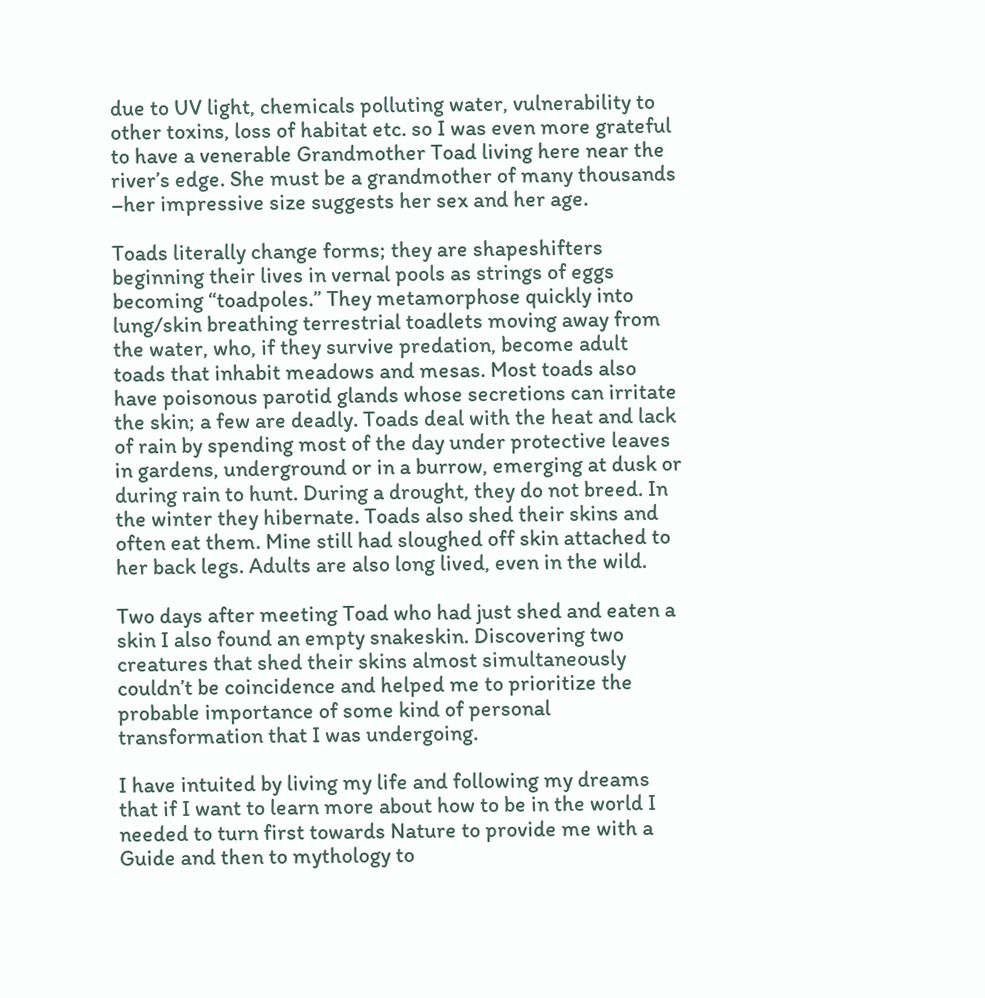due to UV light, chemicals polluting water, vulnerability to other toxins, loss of habitat etc. so I was even more grateful to have a venerable Grandmother Toad living here near the river’s edge. She must be a grandmother of many thousands –her impressive size suggests her sex and her age.

Toads literally change forms; they are shapeshifters beginning their lives in vernal pools as strings of eggs becoming “toadpoles.” They metamorphose quickly into lung/skin breathing terrestrial toadlets moving away from the water, who, if they survive predation, become adult toads that inhabit meadows and mesas. Most toads also have poisonous parotid glands whose secretions can irritate the skin; a few are deadly. Toads deal with the heat and lack of rain by spending most of the day under protective leaves in gardens, underground or in a burrow, emerging at dusk or during rain to hunt. During a drought, they do not breed. In the winter they hibernate. Toads also shed their skins and often eat them. Mine still had sloughed off skin attached to her back legs. Adults are also long lived, even in the wild.

Two days after meeting Toad who had just shed and eaten a skin I also found an empty snakeskin. Discovering two creatures that shed their skins almost simultaneously couldn’t be coincidence and helped me to prioritize the probable importance of some kind of personal transformation that I was undergoing.

I have intuited by living my life and following my dreams that if I want to learn more about how to be in the world I needed to turn first towards Nature to provide me with a Guide and then to mythology to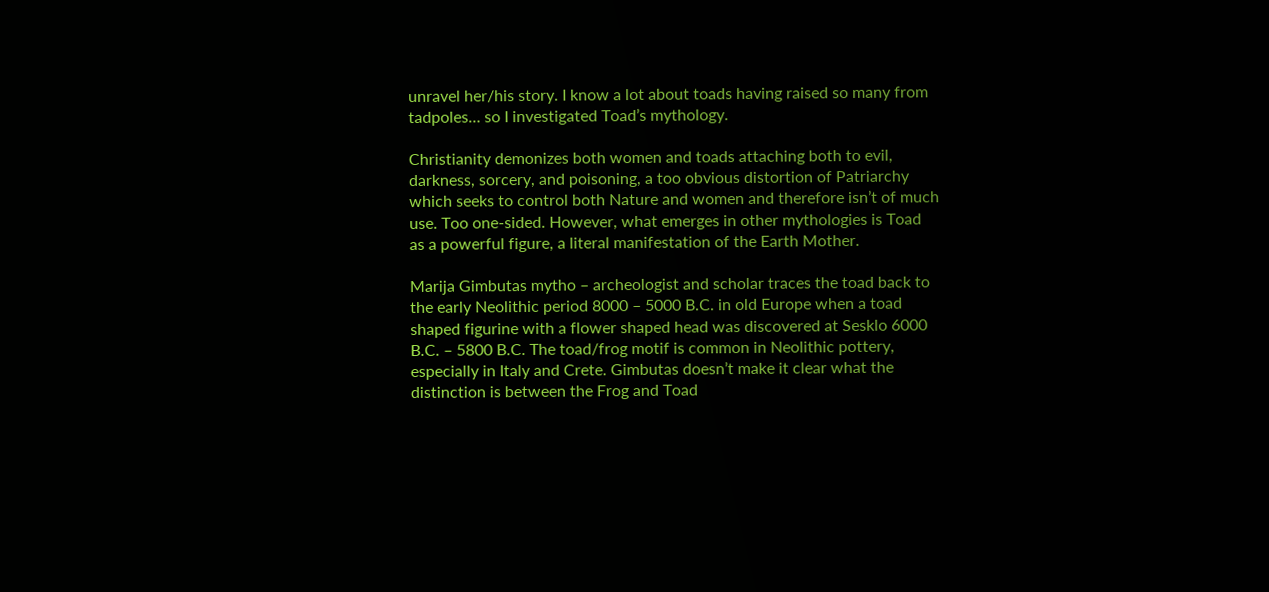unravel her/his story. I know a lot about toads having raised so many from tadpoles… so I investigated Toad’s mythology.

Christianity demonizes both women and toads attaching both to evil, darkness, sorcery, and poisoning, a too obvious distortion of Patriarchy which seeks to control both Nature and women and therefore isn’t of much use. Too one-sided. However, what emerges in other mythologies is Toad as a powerful figure, a literal manifestation of the Earth Mother.

Marija Gimbutas mytho – archeologist and scholar traces the toad back to the early Neolithic period 8000 – 5000 B.C. in old Europe when a toad shaped figurine with a flower shaped head was discovered at Sesklo 6000 B.C. – 5800 B.C. The toad/frog motif is common in Neolithic pottery, especially in Italy and Crete. Gimbutas doesn’t make it clear what the distinction is between the Frog and Toad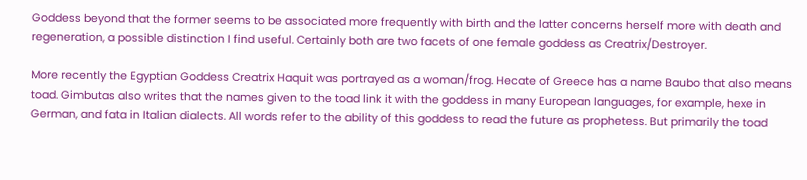Goddess beyond that the former seems to be associated more frequently with birth and the latter concerns herself more with death and regeneration, a possible distinction I find useful. Certainly both are two facets of one female goddess as Creatrix/Destroyer.

More recently the Egyptian Goddess Creatrix Haquit was portrayed as a woman/frog. Hecate of Greece has a name Baubo that also means toad. Gimbutas also writes that the names given to the toad link it with the goddess in many European languages, for example, hexe in German, and fata in Italian dialects. All words refer to the ability of this goddess to read the future as prophetess. But primarily the toad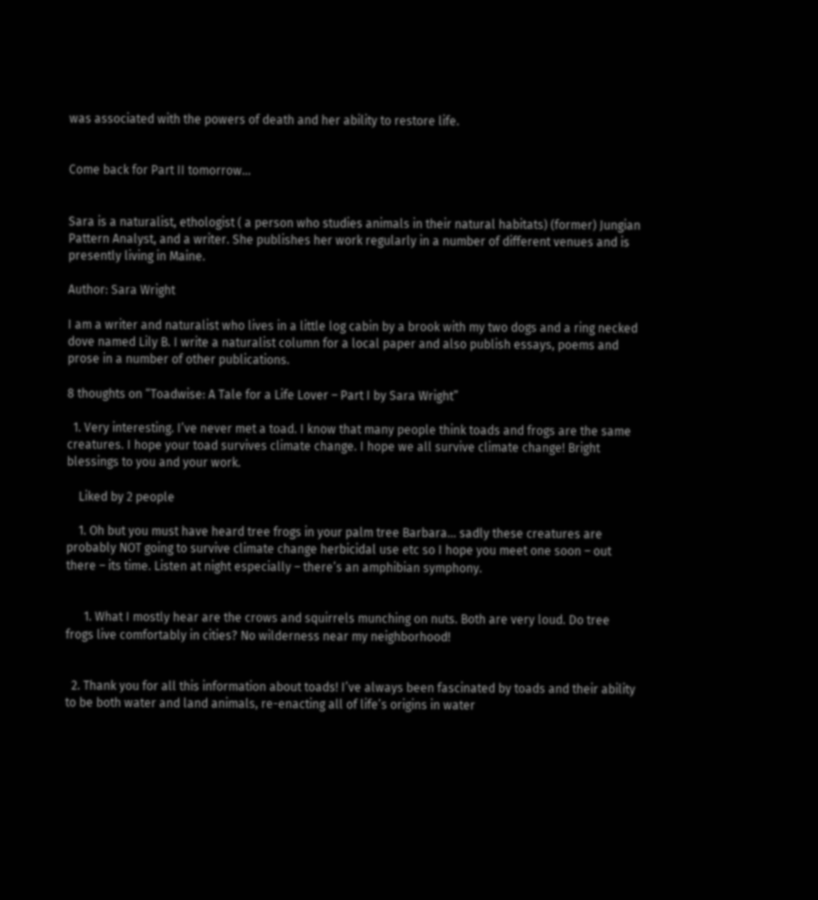was associated with the powers of death and her ability to restore life.


Come back for Part II tomorrow…


Sara is a naturalist, ethologist ( a person who studies animals in their natural habitats) (former) Jungian Pattern Analyst, and a writer. She publishes her work regularly in a number of different venues and is presently living in Maine.

Author: Sara Wright

I am a writer and naturalist who lives in a little log cabin by a brook with my two dogs and a ring necked dove named Lily B. I write a naturalist column for a local paper and also publish essays, poems and prose in a number of other publications.

8 thoughts on “Toadwise: A Tale for a Life Lover – Part I by Sara Wright”

  1. Very interesting. I’ve never met a toad. I know that many people think toads and frogs are the same creatures. I hope your toad survives climate change. I hope we all survive climate change! Bright blessings to you and your work.

    Liked by 2 people

    1. Oh but you must have heard tree frogs in your palm tree Barbara… sadly these creatures are probably NOT going to survive climate change herbicidal use etc so I hope you meet one soon – out there – its time. Listen at night especially – there’s an amphibian symphony.


      1. What I mostly hear are the crows and squirrels munching on nuts. Both are very loud. Do tree frogs live comfortably in cities? No wilderness near my neighborhood!


  2. Thank you for all this information about toads! I’ve always been fascinated by toads and their ability to be both water and land animals, re-enacting all of life’s origins in water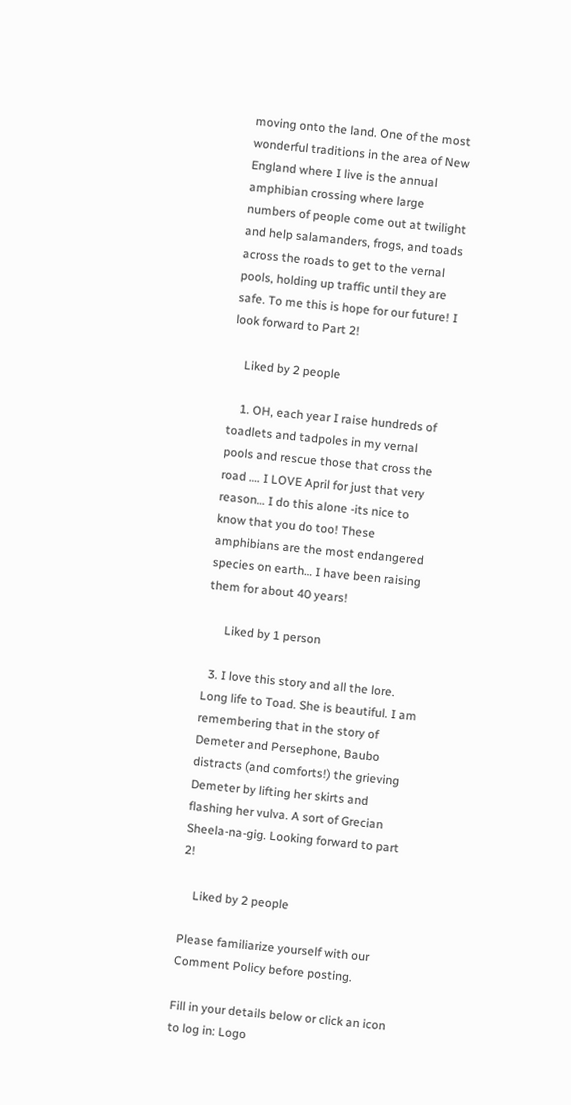moving onto the land. One of the most wonderful traditions in the area of New England where I live is the annual amphibian crossing where large numbers of people come out at twilight and help salamanders, frogs, and toads across the roads to get to the vernal pools, holding up traffic until they are safe. To me this is hope for our future! I look forward to Part 2!

    Liked by 2 people

    1. OH, each year I raise hundreds of toadlets and tadpoles in my vernal pools and rescue those that cross the road …. I LOVE April for just that very reason… I do this alone -its nice to know that you do too! These amphibians are the most endangered species on earth… I have been raising them for about 40 years!

      Liked by 1 person

  3. I love this story and all the lore. Long life to Toad. She is beautiful. I am remembering that in the story of Demeter and Persephone, Baubo distracts (and comforts!) the grieving Demeter by lifting her skirts and flashing her vulva. A sort of Grecian Sheela-na-gig. Looking forward to part 2!

    Liked by 2 people

Please familiarize yourself with our Comment Policy before posting.

Fill in your details below or click an icon to log in: Logo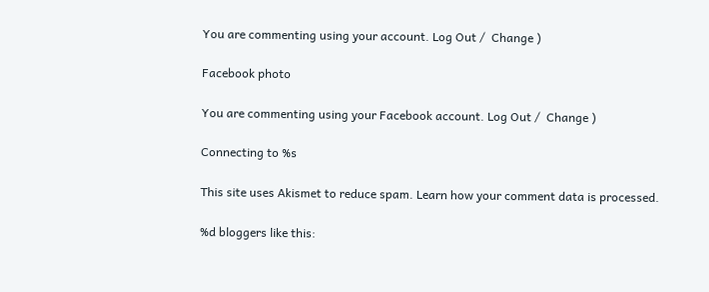You are commenting using your account. Log Out /  Change )

Facebook photo

You are commenting using your Facebook account. Log Out /  Change )

Connecting to %s

This site uses Akismet to reduce spam. Learn how your comment data is processed.

%d bloggers like this: